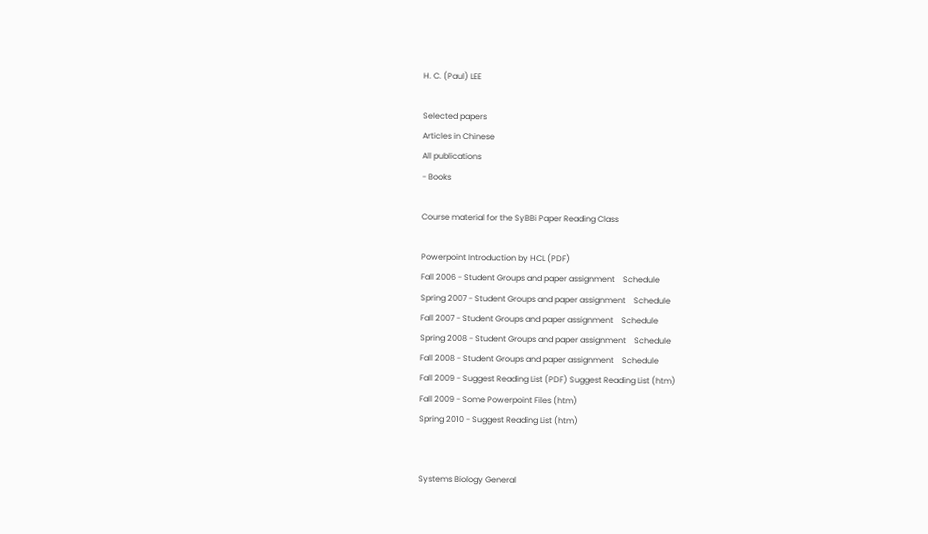H. C. (Paul) LEE

Selected papers
Articles in Chinese
All publications
- Books

Course material for the SyBBi Paper Reading Class

Powerpoint Introduction by HCL (PDF)
Fall 2006 - Student Groups and paper assignment    Schedule
Spring 2007 - Student Groups and paper assignment    Schedule
Fall 2007 - Student Groups and paper assignment    Schedule
Spring 2008 - Student Groups and paper assignment    Schedule
Fall 2008 - Student Groups and paper assignment    Schedule
Fall 2009 - Suggest Reading List (PDF) Suggest Reading List (htm)
Fall 2009 - Some Powerpoint Files (htm)
Spring 2010 - Suggest Reading List (htm)


Systems Biology General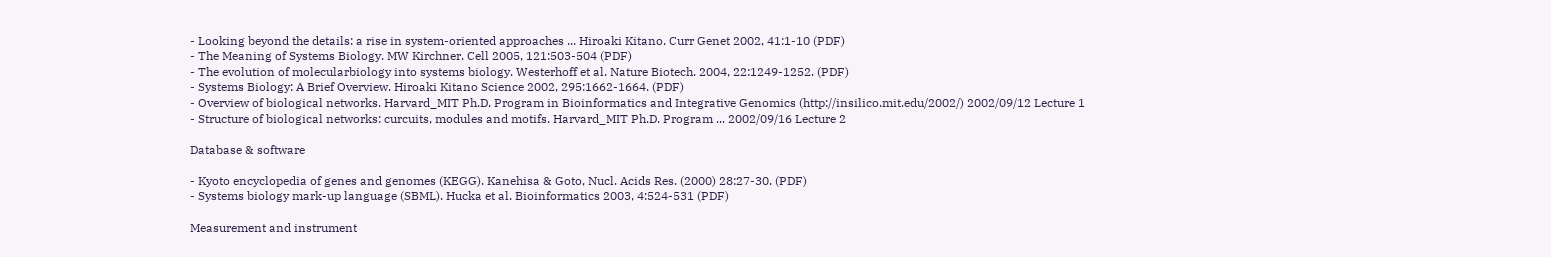- Looking beyond the details: a rise in system-oriented approaches ... Hiroaki Kitano. Curr Genet 2002, 41:1-10 (PDF)
- The Meaning of Systems Biology. MW Kirchner. Cell 2005, 121:503-504 (PDF)
- The evolution of molecularbiology into systems biology. Westerhoff et al. Nature Biotech. 2004, 22:1249-1252. (PDF)
- Systems Biology: A Brief Overview. Hiroaki Kitano Science 2002, 295:1662-1664. (PDF)
- Overview of biological networks. Harvard_MIT Ph.D. Program in Bioinformatics and Integrative Genomics (http://insilico.mit.edu/2002/) 2002/09/12 Lecture 1
- Structure of biological networks: curcuits, modules and motifs. Harvard_MIT Ph.D. Program ... 2002/09/16 Lecture 2

Database & software

- Kyoto encyclopedia of genes and genomes (KEGG). Kanehisa & Goto, Nucl. Acids Res. (2000) 28:27-30. (PDF)
- Systems biology mark-up language (SBML). Hucka et al. Bioinformatics 2003, 4:524-531 (PDF)

Measurement and instrument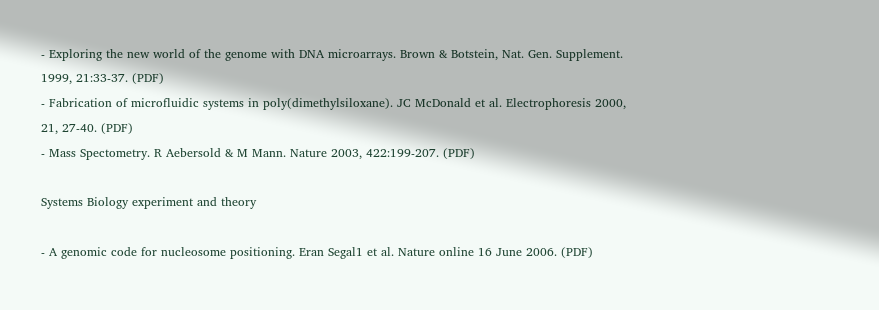- Exploring the new world of the genome with DNA microarrays. Brown & Botstein, Nat. Gen. Supplement. 1999, 21:33-37. (PDF)
- Fabrication of microfluidic systems in poly(dimethylsiloxane). JC McDonald et al. Electrophoresis 2000, 21, 27-40. (PDF)
- Mass Spectometry. R Aebersold & M Mann. Nature 2003, 422:199-207. (PDF)

Systems Biology experiment and theory

- A genomic code for nucleosome positioning. Eran Segal1 et al. Nature online 16 June 2006. (PDF)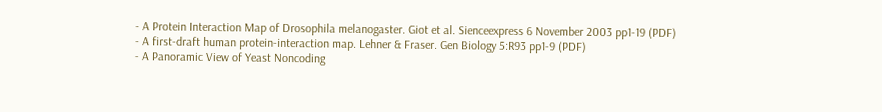- A Protein Interaction Map of Drosophila melanogaster. Giot et al. Sienceexpress 6 November 2003 pp1-19 (PDF)
- A first-draft human protein-interaction map. Lehner & Fraser. Gen Biology 5:R93 pp1-9 (PDF)
- A Panoramic View of Yeast Noncoding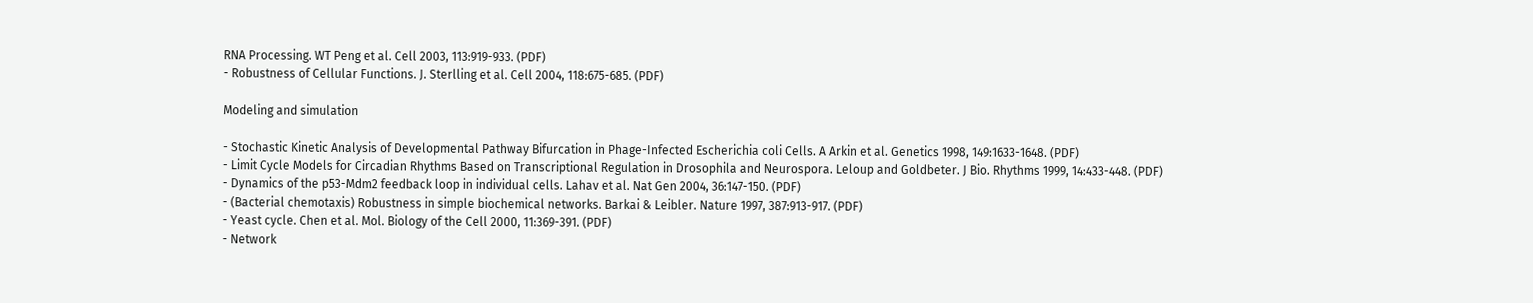RNA Processing. WT Peng et al. Cell 2003, 113:919-933. (PDF)
- Robustness of Cellular Functions. J. Sterlling et al. Cell 2004, 118:675-685. (PDF)

Modeling and simulation

- Stochastic Kinetic Analysis of Developmental Pathway Bifurcation in Phage-Infected Escherichia coli Cells. A Arkin et al. Genetics 1998, 149:1633-1648. (PDF)
- Limit Cycle Models for Circadian Rhythms Based on Transcriptional Regulation in Drosophila and Neurospora. Leloup and Goldbeter. J Bio. Rhythms 1999, 14:433-448. (PDF)
- Dynamics of the p53-Mdm2 feedback loop in individual cells. Lahav et al. Nat Gen 2004, 36:147-150. (PDF)
- (Bacterial chemotaxis) Robustness in simple biochemical networks. Barkai & Leibler. Nature 1997, 387:913-917. (PDF)
- Yeast cycle. Chen et al. Mol. Biology of the Cell 2000, 11:369-391. (PDF)
- Network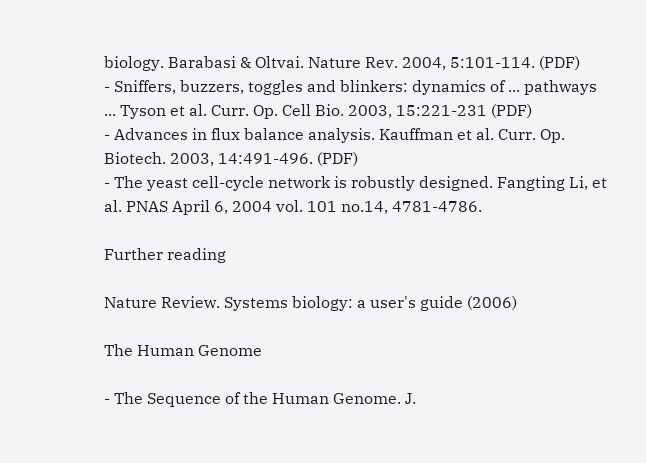biology. Barabasi & Oltvai. Nature Rev. 2004, 5:101-114. (PDF)
- Sniffers, buzzers, toggles and blinkers: dynamics of ... pathways ... Tyson et al. Curr. Op. Cell Bio. 2003, 15:221-231 (PDF)
- Advances in flux balance analysis. Kauffman et al. Curr. Op. Biotech. 2003, 14:491-496. (PDF)
- The yeast cell-cycle network is robustly designed. Fangting Li, et al. PNAS April 6, 2004 vol. 101 no.14, 4781-4786.

Further reading

Nature Review. Systems biology: a user's guide (2006)

The Human Genome

- The Sequence of the Human Genome. J.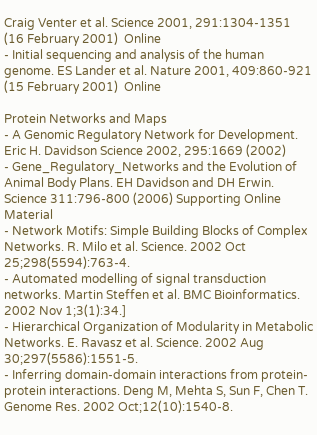Craig Venter et al. Science 2001, 291:1304-1351 (16 February 2001)  Online
- Initial sequencing and analysis of the human genome. ES Lander et al. Nature 2001, 409:860-921 (15 February 2001)  Online

Protein Networks and Maps
- A Genomic Regulatory Network for Development. Eric H. Davidson Science 2002, 295:1669 (2002)
- Gene_Regulatory_Networks and the Evolution of Animal Body Plans. EH Davidson and DH Erwin. Science 311:796-800 (2006) Supporting Online Material
- Network Motifs: Simple Building Blocks of Complex Networks. R. Milo et al. Science. 2002 Oct 25;298(5594):763-4.
- Automated modelling of signal transduction networks. Martin Steffen et al. BMC Bioinformatics. 2002 Nov 1;3(1):34.]
- Hierarchical Organization of Modularity in Metabolic Networks. E. Ravasz et al. Science. 2002 Aug 30;297(5586):1551-5.
- Inferring domain-domain interactions from protein-protein interactions. Deng M, Mehta S, Sun F, Chen T. Genome Res. 2002 Oct;12(10):1540-8.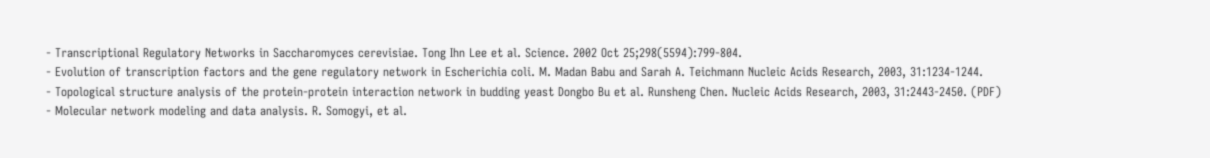- Transcriptional Regulatory Networks in Saccharomyces cerevisiae. Tong Ihn Lee et al. Science. 2002 Oct 25;298(5594):799-804.
- Evolution of transcription factors and the gene regulatory network in Escherichia coli. M. Madan Babu and Sarah A. Teichmann Nucleic Acids Research, 2003, 31:1234-1244.
- Topological structure analysis of the protein-protein interaction network in budding yeast Dongbo Bu et al. Runsheng Chen. Nucleic Acids Research, 2003, 31:2443-2450. (PDF)
- Molecular network modeling and data analysis. R. Somogyi, et al.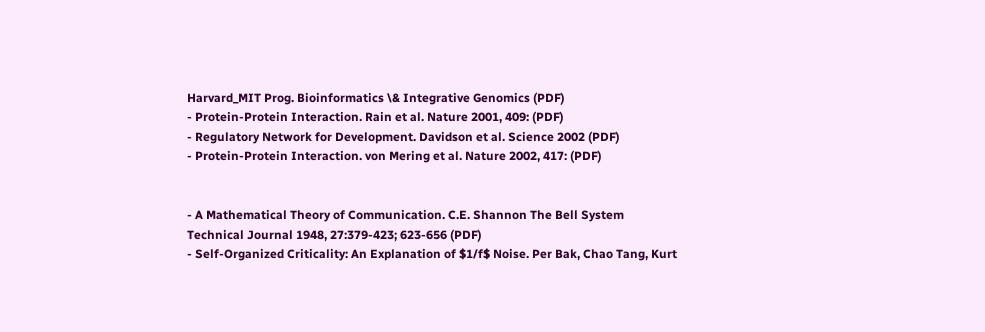Harvard_MIT Prog. Bioinformatics \& Integrative Genomics (PDF)
- Protein-Protein Interaction. Rain et al. Nature 2001, 409: (PDF)
- Regulatory Network for Development. Davidson et al. Science 2002 (PDF)
- Protein-Protein Interaction. von Mering et al. Nature 2002, 417: (PDF)


- A Mathematical Theory of Communication. C.E. Shannon The Bell System Technical Journal 1948, 27:379-423; 623-656 (PDF)
- Self-Organized Criticality: An Explanation of $1/f$ Noise. Per Bak, Chao Tang, Kurt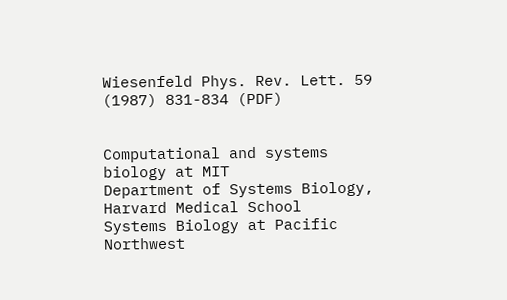Wiesenfeld Phys. Rev. Lett. 59 (1987) 831-834 (PDF)


Computational and systems biology at MIT
Department of Systems Biology, Harvard Medical School
Systems Biology at Pacific Northwest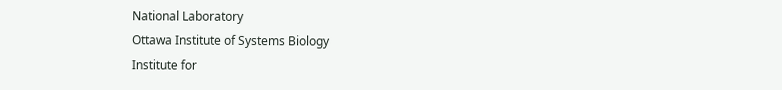National Laboratory
Ottawa Institute of Systems Biology
Institute for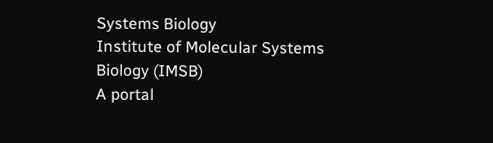Systems Biology
Institute of Molecular Systems Biology (IMSB)
A portal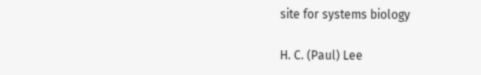site for systems biology

H. C. (Paul) Lee